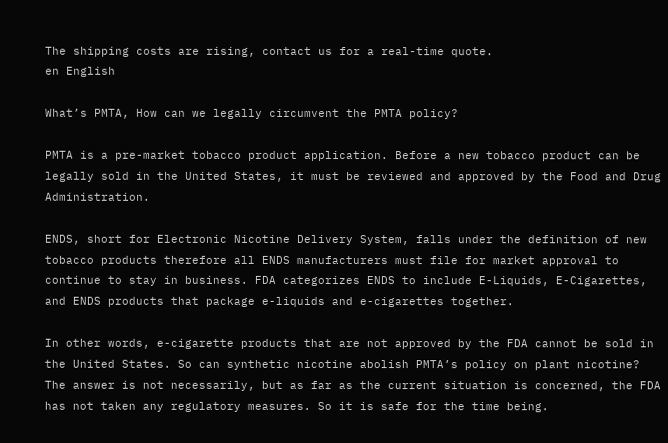The shipping costs are rising, contact us for a real-time quote.
en English

What’s PMTA, How can we legally circumvent the PMTA policy?

PMTA is a pre-market tobacco product application. Before a new tobacco product can be legally sold in the United States, it must be reviewed and approved by the Food and Drug Administration.

ENDS, short for Electronic Nicotine Delivery System, falls under the definition of new tobacco products therefore all ENDS manufacturers must file for market approval to continue to stay in business. FDA categorizes ENDS to include E-Liquids, E-Cigarettes, and ENDS products that package e-liquids and e-cigarettes together.

In other words, e-cigarette products that are not approved by the FDA cannot be sold in the United States. So can synthetic nicotine abolish PMTA’s policy on plant nicotine? The answer is not necessarily, but as far as the current situation is concerned, the FDA has not taken any regulatory measures. So it is safe for the time being.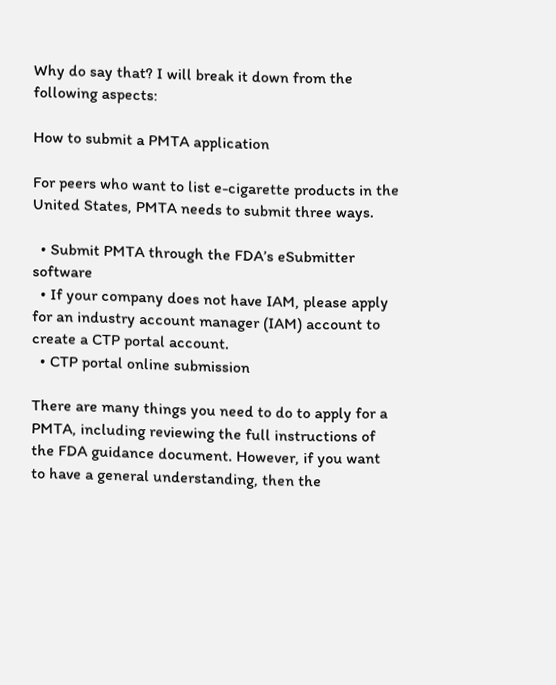Why do say that? I will break it down from the following aspects:

How to submit a PMTA application

For peers who want to list e-cigarette products in the United States, PMTA needs to submit three ways.

  • Submit PMTA through the FDA’s eSubmitter software
  • If your company does not have IAM, please apply for an industry account manager (IAM) account to create a CTP portal account.
  • CTP portal online submission

There are many things you need to do to apply for a PMTA, including reviewing the full instructions of the FDA guidance document. However, if you want to have a general understanding, then the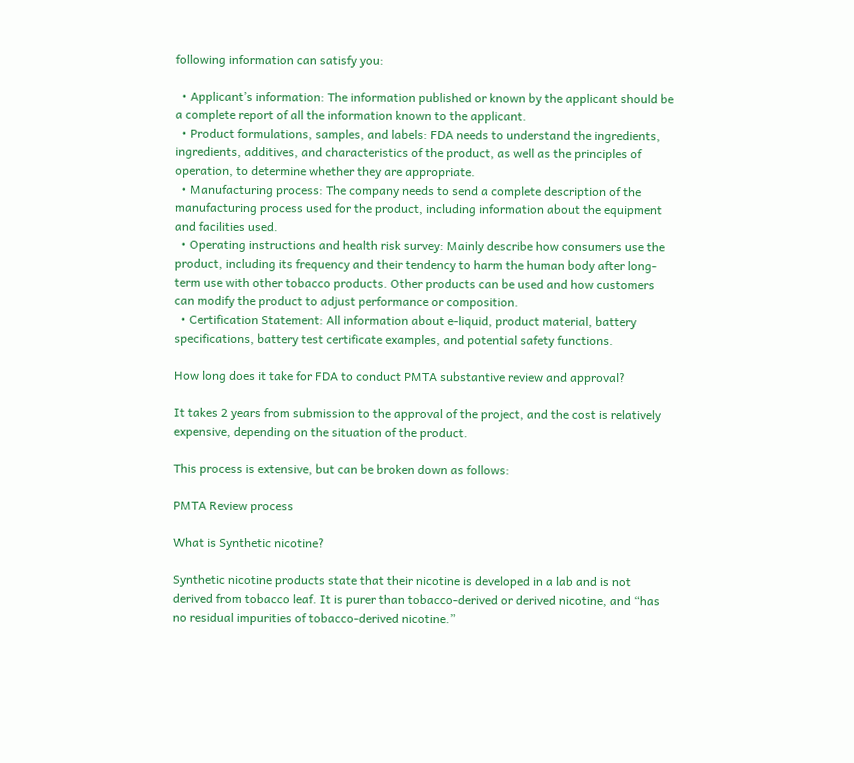following information can satisfy you:

  • Applicant’s information: The information published or known by the applicant should be a complete report of all the information known to the applicant.
  • Product formulations, samples, and labels: FDA needs to understand the ingredients, ingredients, additives, and characteristics of the product, as well as the principles of operation, to determine whether they are appropriate.
  • Manufacturing process: The company needs to send a complete description of the manufacturing process used for the product, including information about the equipment and facilities used.
  • Operating instructions and health risk survey: Mainly describe how consumers use the product, including its frequency and their tendency to harm the human body after long-term use with other tobacco products. Other products can be used and how customers can modify the product to adjust performance or composition.
  • Certification Statement: All information about e-liquid, product material, battery specifications, battery test certificate examples, and potential safety functions.

How long does it take for FDA to conduct PMTA substantive review and approval?

It takes 2 years from submission to the approval of the project, and the cost is relatively expensive, depending on the situation of the product.

This process is extensive, but can be broken down as follows:

PMTA Review process

What is Synthetic nicotine?

Synthetic nicotine products state that their nicotine is developed in a lab and is not derived from tobacco leaf. It is purer than tobacco-derived or derived nicotine, and “has no residual impurities of tobacco-derived nicotine.”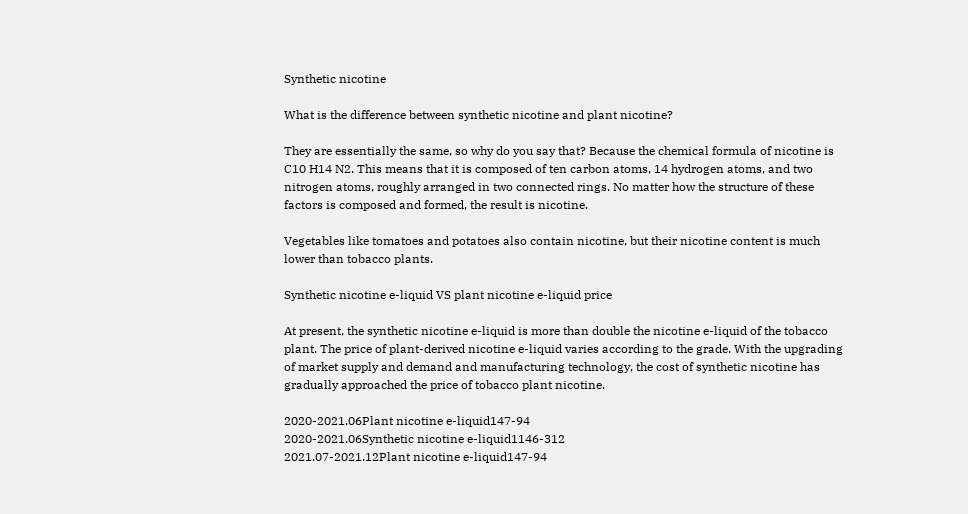Synthetic nicotine

What is the difference between synthetic nicotine and plant nicotine?

They are essentially the same, so why do you say that? Because the chemical formula of nicotine is C10 H14 N2. This means that it is composed of ten carbon atoms, 14 hydrogen atoms, and two nitrogen atoms, roughly arranged in two connected rings. No matter how the structure of these factors is composed and formed, the result is nicotine.

Vegetables like tomatoes and potatoes also contain nicotine, but their nicotine content is much lower than tobacco plants.

Synthetic nicotine e-liquid VS plant nicotine e-liquid price

At present, the synthetic nicotine e-liquid is more than double the nicotine e-liquid of the tobacco plant. The price of plant-derived nicotine e-liquid varies according to the grade. With the upgrading of market supply and demand and manufacturing technology, the cost of synthetic nicotine has gradually approached the price of tobacco plant nicotine.

2020-2021.06Plant nicotine e-liquid147-94
2020-2021.06Synthetic nicotine e-liquid1146-312
2021.07-2021.12Plant nicotine e-liquid147-94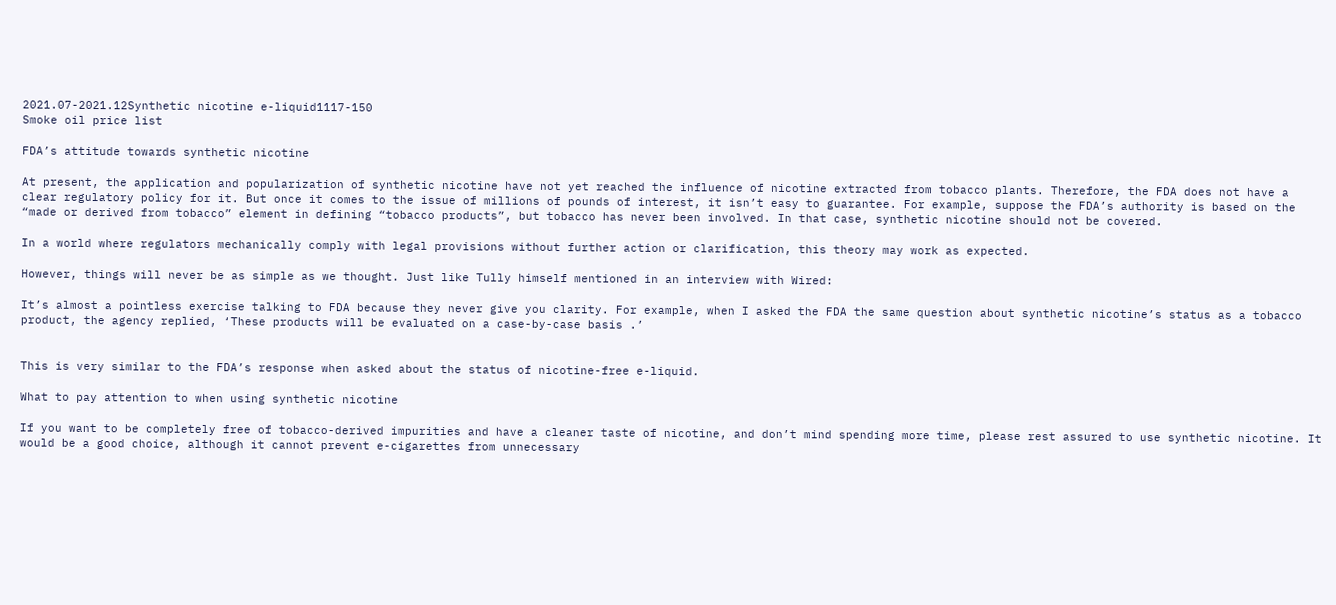2021.07-2021.12Synthetic nicotine e-liquid1117-150
Smoke oil price list

FDA’s attitude towards synthetic nicotine

At present, the application and popularization of synthetic nicotine have not yet reached the influence of nicotine extracted from tobacco plants. Therefore, the FDA does not have a clear regulatory policy for it. But once it comes to the issue of millions of pounds of interest, it isn’t easy to guarantee. For example, suppose the FDA’s authority is based on the “made or derived from tobacco” element in defining “tobacco products”, but tobacco has never been involved. In that case, synthetic nicotine should not be covered.

In a world where regulators mechanically comply with legal provisions without further action or clarification, this theory may work as expected.

However, things will never be as simple as we thought. Just like Tully himself mentioned in an interview with Wired:

It’s almost a pointless exercise talking to FDA because they never give you clarity. For example, when I asked the FDA the same question about synthetic nicotine’s status as a tobacco product, the agency replied, ‘These products will be evaluated on a case-by-case basis .’


This is very similar to the FDA’s response when asked about the status of nicotine-free e-liquid.

What to pay attention to when using synthetic nicotine

If you want to be completely free of tobacco-derived impurities and have a cleaner taste of nicotine, and don’t mind spending more time, please rest assured to use synthetic nicotine. It would be a good choice, although it cannot prevent e-cigarettes from unnecessary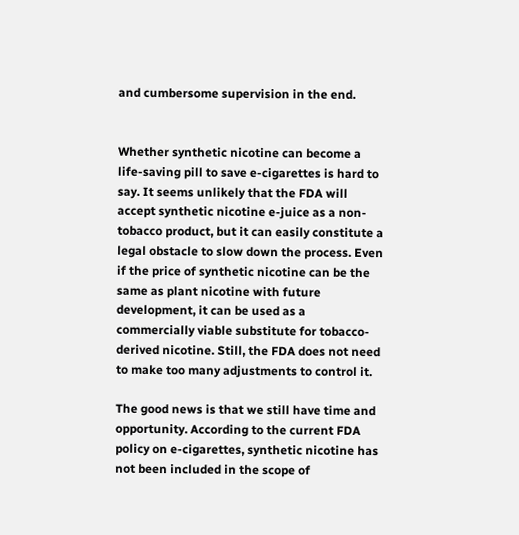and cumbersome supervision in the end.


Whether synthetic nicotine can become a life-saving pill to save e-cigarettes is hard to say. It seems unlikely that the FDA will accept synthetic nicotine e-juice as a non-tobacco product, but it can easily constitute a legal obstacle to slow down the process. Even if the price of synthetic nicotine can be the same as plant nicotine with future development, it can be used as a commercially viable substitute for tobacco-derived nicotine. Still, the FDA does not need to make too many adjustments to control it.

The good news is that we still have time and opportunity. According to the current FDA policy on e-cigarettes, synthetic nicotine has not been included in the scope of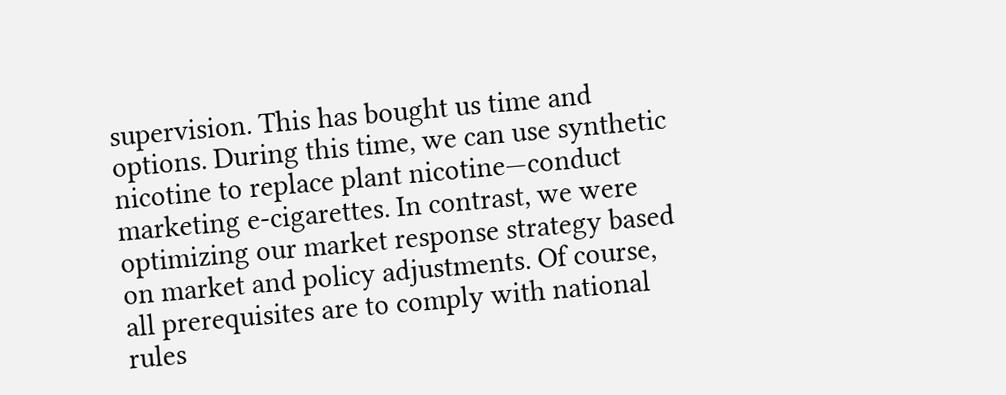supervision. This has bought us time and options. During this time, we can use synthetic nicotine to replace plant nicotine—conduct marketing e-cigarettes. In contrast, we were optimizing our market response strategy based on market and policy adjustments. Of course, all prerequisites are to comply with national rules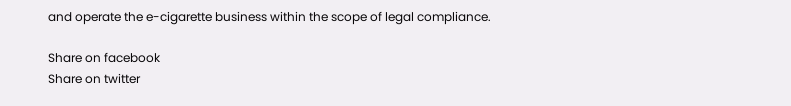and operate the e-cigarette business within the scope of legal compliance.

Share on facebook
Share on twitter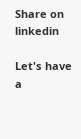Share on linkedin

Let's have a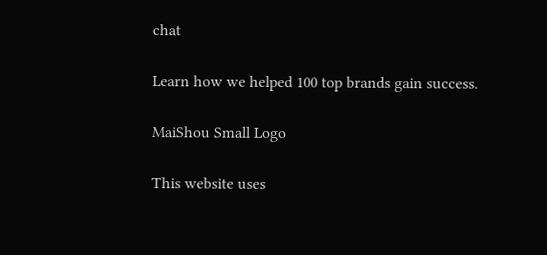chat

Learn how we helped 100 top brands gain success.

MaiShou Small Logo

This website uses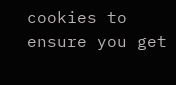cookies to ensure you get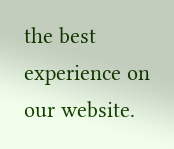the best experience on our website.